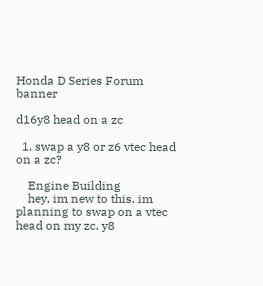Honda D Series Forum banner

d16y8 head on a zc

  1. swap a y8 or z6 vtec head on a zc?

    Engine Building
    hey, im new to this. im planning to swap on a vtec head on my zc. y8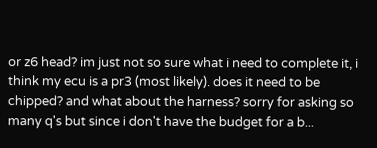or z6 head? im just not so sure what i need to complete it, i think my ecu is a pr3 (most likely). does it need to be chipped? and what about the harness? sorry for asking so many q's but since i don't have the budget for a b...